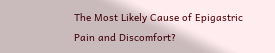The Most Likely Cause of Epigastric Pain and Discomfort?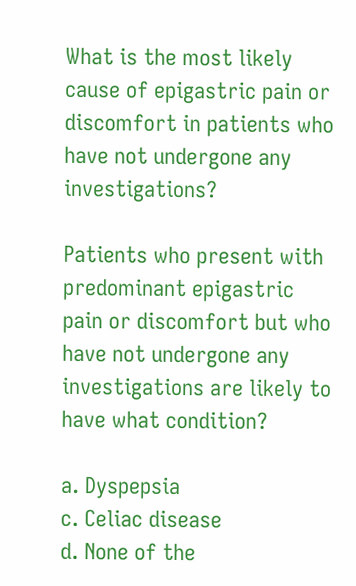What is the most likely cause of epigastric pain or discomfort in patients who have not undergone any investigations?

Patients who present with predominant epigastric pain or discomfort but who have not undergone any investigations are likely to have what condition?

a. Dyspepsia
c. Celiac disease
d. None of the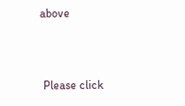above


 Please click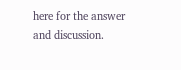here for the answer and discussion.